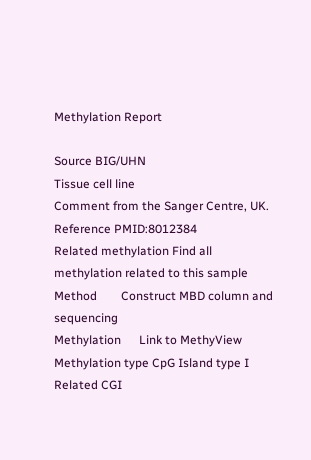Methylation Report

Source BIG/UHN
Tissue cell line
Comment from the Sanger Centre, UK.
Reference PMID:8012384
Related methylation Find all methylation related to this sample
Method        Construct MBD column and sequencing
Methylation      Link to MethyView
Methylation type CpG Island type I    Related CGI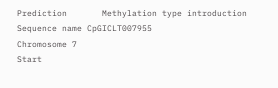Prediction       Methylation type introduction
Sequence name CpGICLT007955
Chromosome 7
Start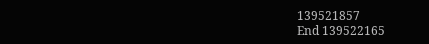139521857
End 139522165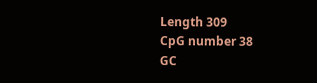Length 309
CpG number 38
GC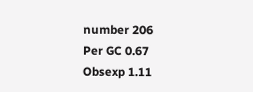number 206
Per GC 0.67
Obsexp 1.11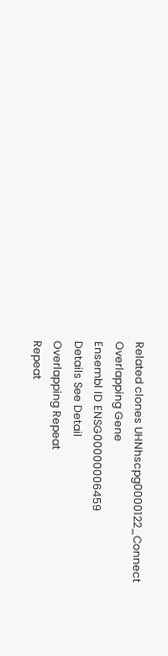Related clones UHNhscpg0000122_Connect
Overlapping Gene
Ensembl ID ENSG00000006459
Details See Detail
Overlapping Repeat
Repeat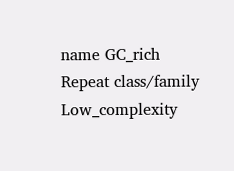name GC_rich
Repeat class/family Low_complexity